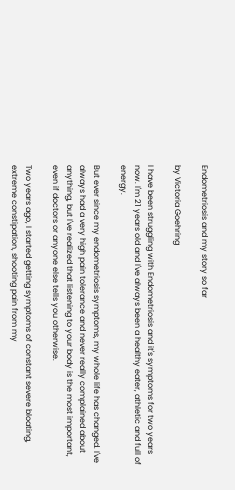Endometriosis and my story so far

by Victoria Goehring

I have been struggling with Endometriosis and it's symptoms for two years now. I'm 21 years old and I've always been a healthy eater, athletic and full of energy.

But ever since my endometriosis symptoms, my whole life has changed. I've always had a very high pain tolerance and never really complained about anything, but I've realized that listening to your body is the most important, even if doctors or anyone else tells you otherwise.

Two years ago, I started getting symptoms of constant severe bloating, extreme constipation, shooting pain from my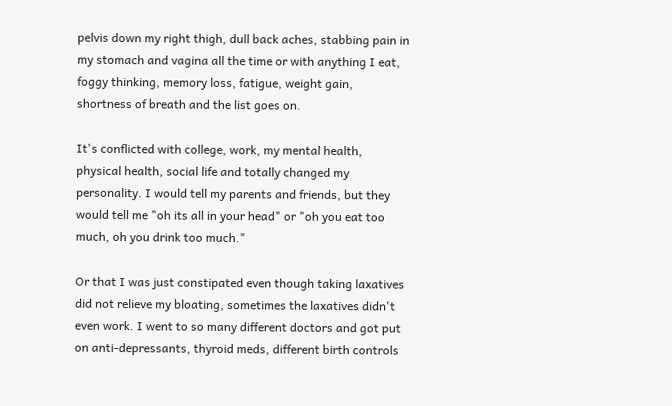pelvis down my right thigh, dull back aches, stabbing pain in my stomach and vagina all the time or with anything I eat, foggy thinking, memory loss, fatigue, weight gain, shortness of breath and the list goes on.

It's conflicted with college, work, my mental health, physical health, social life and totally changed my personality. I would tell my parents and friends, but they would tell me "oh its all in your head" or "oh you eat too much, oh you drink too much."

Or that I was just constipated even though taking laxatives did not relieve my bloating, sometimes the laxatives didn't even work. I went to so many different doctors and got put on anti-depressants, thyroid meds, different birth controls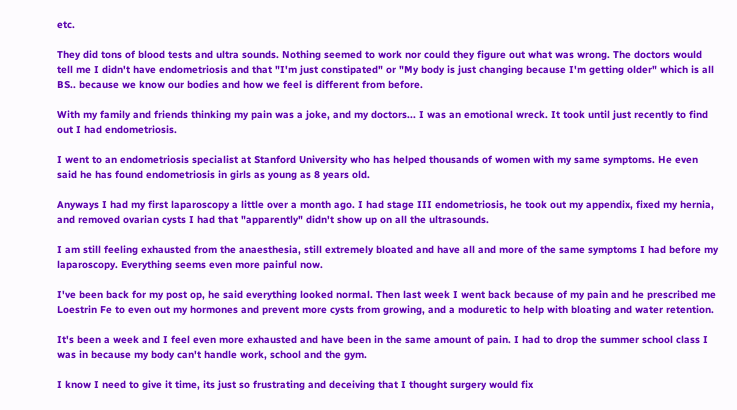etc.

They did tons of blood tests and ultra sounds. Nothing seemed to work nor could they figure out what was wrong. The doctors would tell me I didn't have endometriosis and that "I'm just constipated" or "My body is just changing because I'm getting older" which is all BS.. because we know our bodies and how we feel is different from before.

With my family and friends thinking my pain was a joke, and my doctors... I was an emotional wreck. It took until just recently to find out I had endometriosis.

I went to an endometriosis specialist at Stanford University who has helped thousands of women with my same symptoms. He even said he has found endometriosis in girls as young as 8 years old.

Anyways I had my first laparoscopy a little over a month ago. I had stage III endometriosis, he took out my appendix, fixed my hernia, and removed ovarian cysts I had that "apparently" didn't show up on all the ultrasounds.

I am still feeling exhausted from the anaesthesia, still extremely bloated and have all and more of the same symptoms I had before my laparoscopy. Everything seems even more painful now.

I've been back for my post op, he said everything looked normal. Then last week I went back because of my pain and he prescribed me Loestrin Fe to even out my hormones and prevent more cysts from growing, and a moduretic to help with bloating and water retention.

It's been a week and I feel even more exhausted and have been in the same amount of pain. I had to drop the summer school class I was in because my body can't handle work, school and the gym.

I know I need to give it time, its just so frustrating and deceiving that I thought surgery would fix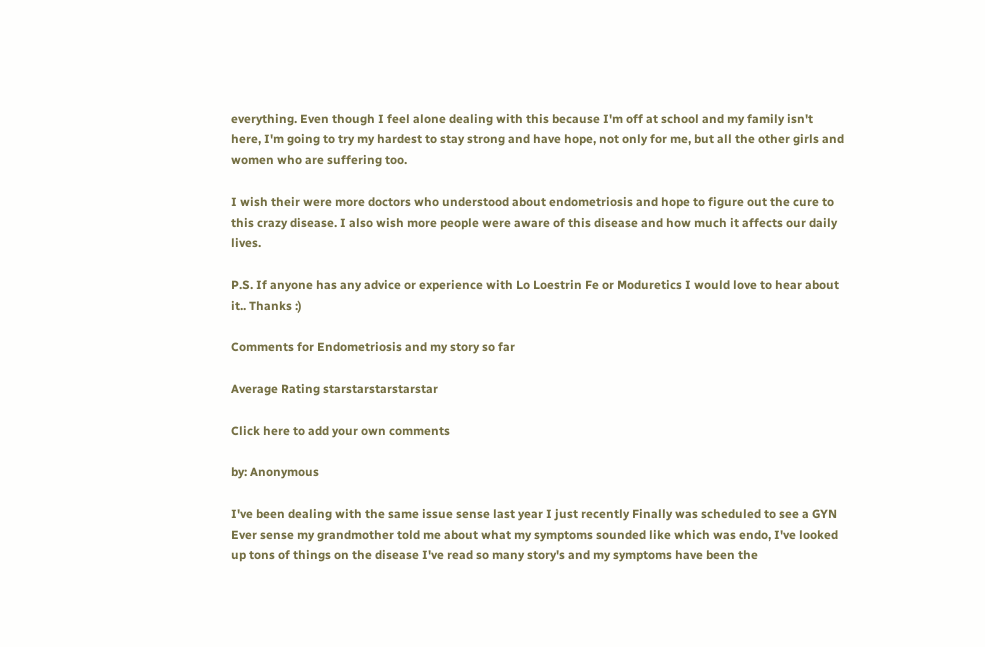everything. Even though I feel alone dealing with this because I'm off at school and my family isn't here, I'm going to try my hardest to stay strong and have hope, not only for me, but all the other girls and women who are suffering too.

I wish their were more doctors who understood about endometriosis and hope to figure out the cure to this crazy disease. I also wish more people were aware of this disease and how much it affects our daily lives.

P.S. If anyone has any advice or experience with Lo Loestrin Fe or Moduretics I would love to hear about it.. Thanks :)

Comments for Endometriosis and my story so far

Average Rating starstarstarstarstar

Click here to add your own comments

by: Anonymous

I've been dealing with the same issue sense last year I just recently Finally was scheduled to see a GYN Ever sense my grandmother told me about what my symptoms sounded like which was endo, I've looked up tons of things on the disease I've read so many story's and my symptoms have been the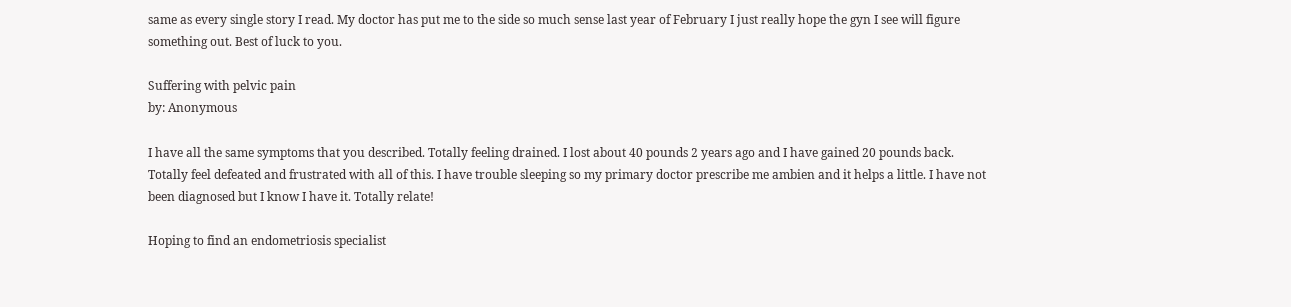same as every single story I read. My doctor has put me to the side so much sense last year of February I just really hope the gyn I see will figure something out. Best of luck to you.

Suffering with pelvic pain
by: Anonymous

I have all the same symptoms that you described. Totally feeling drained. I lost about 40 pounds 2 years ago and I have gained 20 pounds back. Totally feel defeated and frustrated with all of this. I have trouble sleeping so my primary doctor prescribe me ambien and it helps a little. I have not been diagnosed but I know I have it. Totally relate!

Hoping to find an endometriosis specialist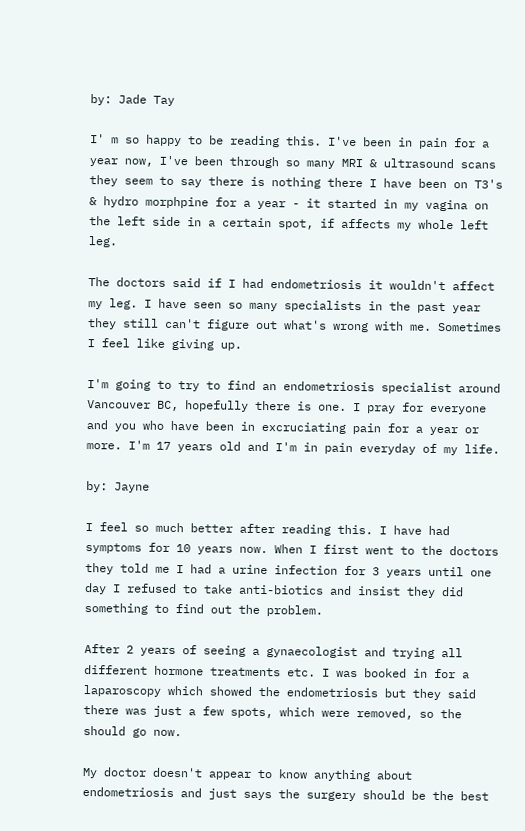by: Jade Tay

I' m so happy to be reading this. I've been in pain for a year now, I've been through so many MRI & ultrasound scans they seem to say there is nothing there I have been on T3's & hydro morphpine for a year - it started in my vagina on the left side in a certain spot, if affects my whole left leg.

The doctors said if I had endometriosis it wouldn't affect my leg. I have seen so many specialists in the past year they still can't figure out what's wrong with me. Sometimes I feel like giving up.

I'm going to try to find an endometriosis specialist around Vancouver BC, hopefully there is one. I pray for everyone and you who have been in excruciating pain for a year or more. I'm 17 years old and I'm in pain everyday of my life.

by: Jayne

I feel so much better after reading this. I have had symptoms for 10 years now. When I first went to the doctors they told me I had a urine infection for 3 years until one day I refused to take anti-biotics and insist they did something to find out the problem.

After 2 years of seeing a gynaecologist and trying all different hormone treatments etc. I was booked in for a laparoscopy which showed the endometriosis but they said there was just a few spots, which were removed, so the should go now.

My doctor doesn't appear to know anything about endometriosis and just says the surgery should be the best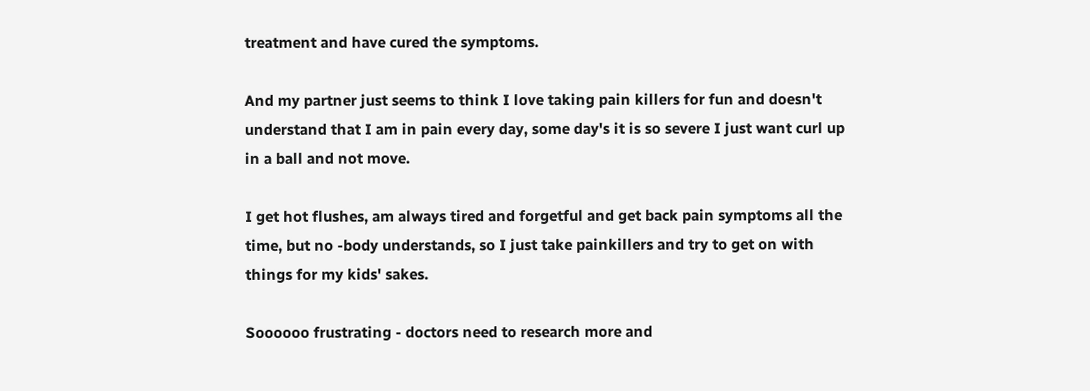treatment and have cured the symptoms.

And my partner just seems to think I love taking pain killers for fun and doesn't understand that I am in pain every day, some day's it is so severe I just want curl up in a ball and not move.

I get hot flushes, am always tired and forgetful and get back pain symptoms all the time, but no -body understands, so I just take painkillers and try to get on with things for my kids' sakes.

Soooooo frustrating - doctors need to research more and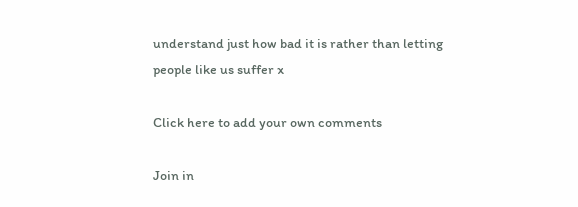understand just how bad it is rather than letting people like us suffer x

Click here to add your own comments

Join in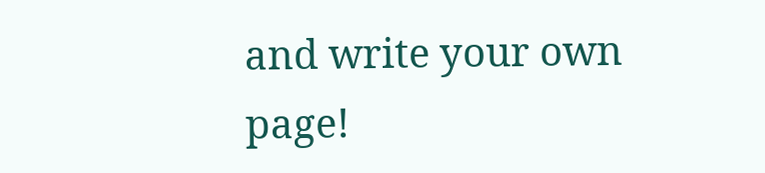and write your own page!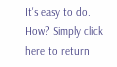It's easy to do. How? Simply click here to return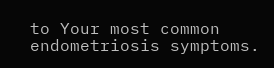to Your most common endometriosis symptoms.